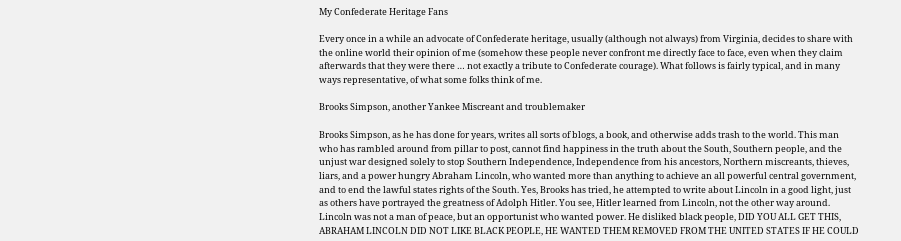My Confederate Heritage Fans

Every once in a while an advocate of Confederate heritage, usually (although not always) from Virginia, decides to share with the online world their opinion of me (somehow these people never confront me directly face to face, even when they claim afterwards that they were there … not exactly a tribute to Confederate courage). What follows is fairly typical, and in many ways representative, of what some folks think of me.

Brooks Simpson, another Yankee Miscreant and troublemaker

Brooks Simpson, as he has done for years, writes all sorts of blogs, a book, and otherwise adds trash to the world. This man who has rambled around from pillar to post, cannot find happiness in the truth about the South, Southern people, and the unjust war designed solely to stop Southern Independence, Independence from his ancestors, Northern miscreants, thieves, liars, and a power hungry Abraham Lincoln, who wanted more than anything to achieve an all powerful central government, and to end the lawful states rights of the South. Yes, Brooks has tried, he attempted to write about Lincoln in a good light, just as others have portrayed the greatness of Adolph Hitler. You see, Hitler learned from Lincoln, not the other way around. Lincoln was not a man of peace, but an opportunist who wanted power. He disliked black people, DID YOU ALL GET THIS, ABRAHAM LINCOLN DID NOT LIKE BLACK PEOPLE, HE WANTED THEM REMOVED FROM THE UNITED STATES IF HE COULD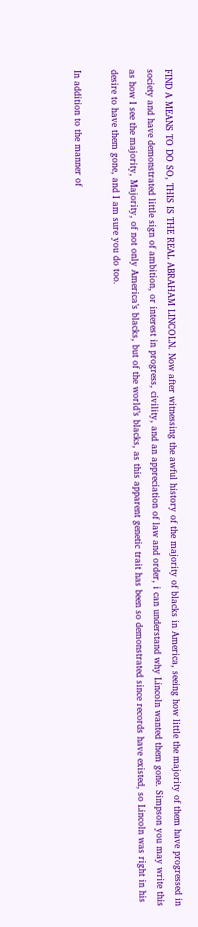FIND A MEANS TO DO SO, THIS IS THE REAL ABRAHAM LINCOLN. Now after witnessing the awful history of the majority of blacks in America, seeing how little the majority of them have progressed in society and have demonstrated little sign of ambition, or interest in progress, civility, and an appreciation of law and order, i can understand why Lincoln wanted them gone. Simpson you may write this as how I see the majority, Majority, of not only America’s blacks, but of the world’s blacks, as this apparent genetic trait has been so demonstrated since records have existed, so Lincoln was right in his desire to have them gone, and I am sure you do too.

In addition to the manner of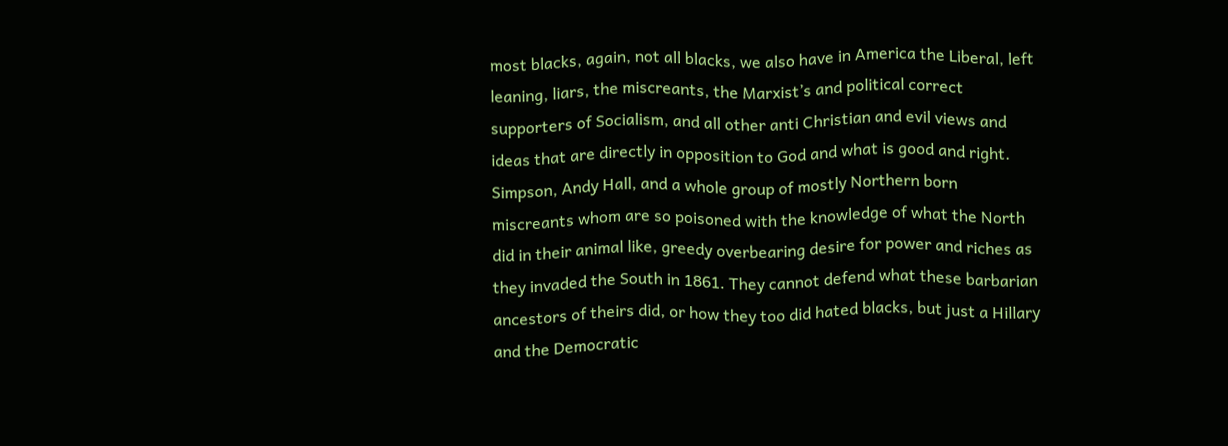most blacks, again, not all blacks, we also have in America the Liberal, left leaning, liars, the miscreants, the Marxist’s and political correct supporters of Socialism, and all other anti Christian and evil views and ideas that are directly in opposition to God and what is good and right. Simpson, Andy Hall, and a whole group of mostly Northern born miscreants whom are so poisoned with the knowledge of what the North did in their animal like, greedy overbearing desire for power and riches as they invaded the South in 1861. They cannot defend what these barbarian ancestors of theirs did, or how they too did hated blacks, but just a Hillary and the Democratic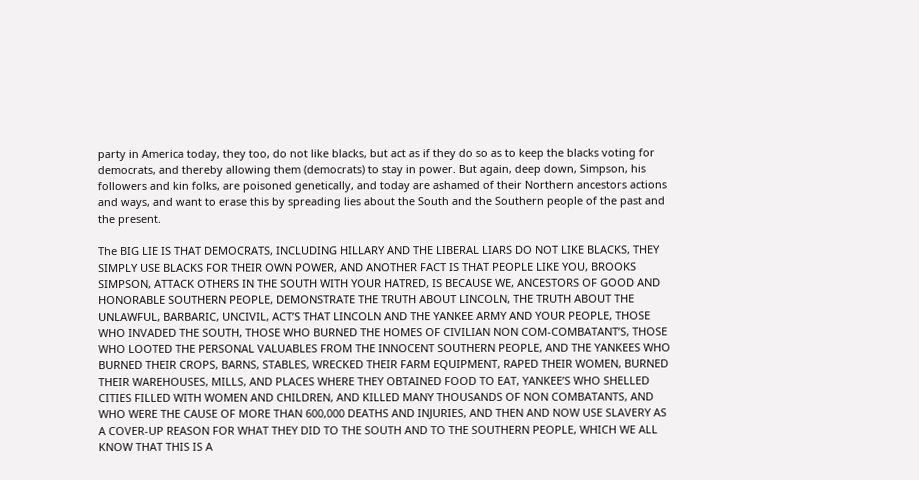party in America today, they too, do not like blacks, but act as if they do so as to keep the blacks voting for democrats, and thereby allowing them (democrats) to stay in power. But again, deep down, Simpson, his followers and kin folks, are poisoned genetically, and today are ashamed of their Northern ancestors actions and ways, and want to erase this by spreading lies about the South and the Southern people of the past and the present.

The BIG LIE IS THAT DEMOCRATS, INCLUDING HILLARY AND THE LIBERAL LIARS DO NOT LIKE BLACKS, THEY SIMPLY USE BLACKS FOR THEIR OWN POWER, AND ANOTHER FACT IS THAT PEOPLE LIKE YOU, BROOKS SIMPSON, ATTACK OTHERS IN THE SOUTH WITH YOUR HATRED, IS BECAUSE WE, ANCESTORS OF GOOD AND HONORABLE SOUTHERN PEOPLE, DEMONSTRATE THE TRUTH ABOUT LINCOLN, THE TRUTH ABOUT THE UNLAWFUL, BARBARIC, UNCIVIL, ACT’S THAT LINCOLN AND THE YANKEE ARMY AND YOUR PEOPLE, THOSE WHO INVADED THE SOUTH, THOSE WHO BURNED THE HOMES OF CIVILIAN NON COM-COMBATANT’S, THOSE WHO LOOTED THE PERSONAL VALUABLES FROM THE INNOCENT SOUTHERN PEOPLE, AND THE YANKEES WHO BURNED THEIR CROPS, BARNS, STABLES, WRECKED THEIR FARM EQUIPMENT, RAPED THEIR WOMEN, BURNED THEIR WAREHOUSES, MILLS, AND PLACES WHERE THEY OBTAINED FOOD TO EAT, YANKEE’S WHO SHELLED CITIES FILLED WITH WOMEN AND CHILDREN, AND KILLED MANY THOUSANDS OF NON COMBATANTS, AND WHO WERE THE CAUSE OF MORE THAN 600,000 DEATHS AND INJURIES, AND THEN AND NOW USE SLAVERY AS A COVER-UP REASON FOR WHAT THEY DID TO THE SOUTH AND TO THE SOUTHERN PEOPLE, WHICH WE ALL KNOW THAT THIS IS A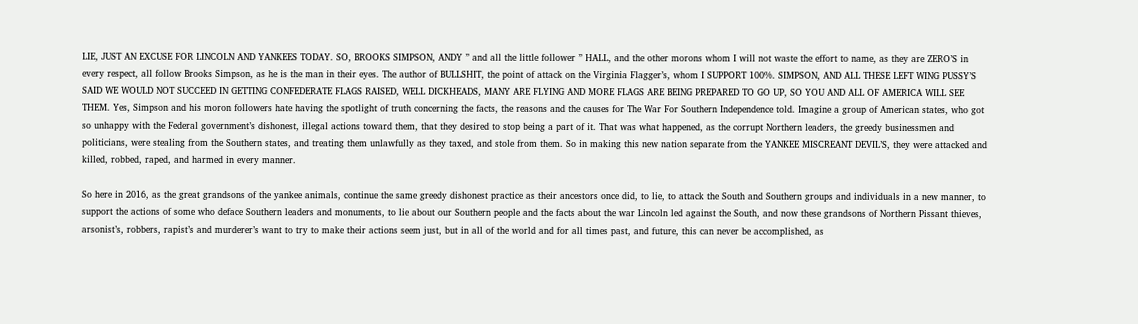LIE, JUST AN EXCUSE FOR LINCOLN AND YANKEES TODAY. SO, BROOKS SIMPSON, ANDY ” and all the little follower ” HALL, and the other morons whom I will not waste the effort to name, as they are ZERO’S in every respect, all follow Brooks Simpson, as he is the man in their eyes. The author of BULLSHIT, the point of attack on the Virginia Flagger’s, whom I SUPPORT 100%. SIMPSON, AND ALL THESE LEFT WING PUSSY’S SAID WE WOULD NOT SUCCEED IN GETTING CONFEDERATE FLAGS RAISED, WELL DICKHEADS, MANY ARE FLYING AND MORE FLAGS ARE BEING PREPARED TO GO UP, SO YOU AND ALL OF AMERICA WILL SEE THEM. Yes, Simpson and his moron followers hate having the spotlight of truth concerning the facts, the reasons and the causes for The War For Southern Independence told. Imagine a group of American states, who got so unhappy with the Federal government’s dishonest, illegal actions toward them, that they desired to stop being a part of it. That was what happened, as the corrupt Northern leaders, the greedy businessmen and politicians, were stealing from the Southern states, and treating them unlawfully as they taxed, and stole from them. So in making this new nation separate from the YANKEE MISCREANT DEVIL’S, they were attacked and killed, robbed, raped, and harmed in every manner.

So here in 2016, as the great grandsons of the yankee animals, continue the same greedy dishonest practice as their ancestors once did, to lie, to attack the South and Southern groups and individuals in a new manner, to support the actions of some who deface Southern leaders and monuments, to lie about our Southern people and the facts about the war Lincoln led against the South, and now these grandsons of Northern Pissant thieves, arsonist’s, robbers, rapist’s and murderer’s want to try to make their actions seem just, but in all of the world and for all times past, and future, this can never be accomplished, as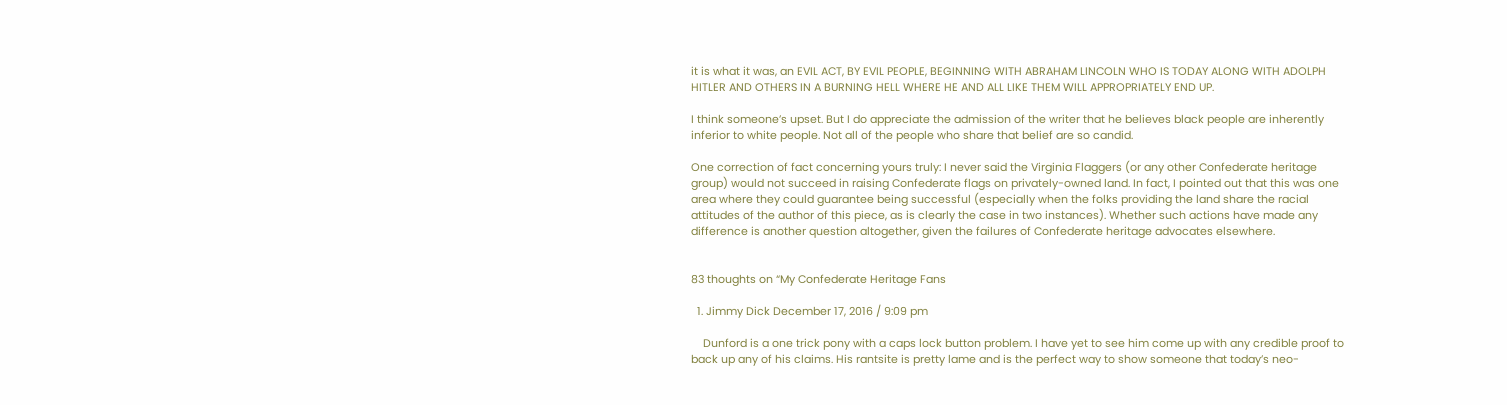it is what it was, an EVIL ACT, BY EVIL PEOPLE, BEGINNING WITH ABRAHAM LINCOLN WHO IS TODAY ALONG WITH ADOLPH HITLER AND OTHERS IN A BURNING HELL WHERE HE AND ALL LIKE THEM WILL APPROPRIATELY END UP.

I think someone’s upset. But I do appreciate the admission of the writer that he believes black people are inherently inferior to white people. Not all of the people who share that belief are so candid.

One correction of fact concerning yours truly: I never said the Virginia Flaggers (or any other Confederate heritage group) would not succeed in raising Confederate flags on privately-owned land. In fact, I pointed out that this was one area where they could guarantee being successful (especially when the folks providing the land share the racial attitudes of the author of this piece, as is clearly the case in two instances). Whether such actions have made any difference is another question altogether, given the failures of Confederate heritage advocates elsewhere.


83 thoughts on “My Confederate Heritage Fans

  1. Jimmy Dick December 17, 2016 / 9:09 pm

    Dunford is a one trick pony with a caps lock button problem. I have yet to see him come up with any credible proof to back up any of his claims. His rantsite is pretty lame and is the perfect way to show someone that today’s neo-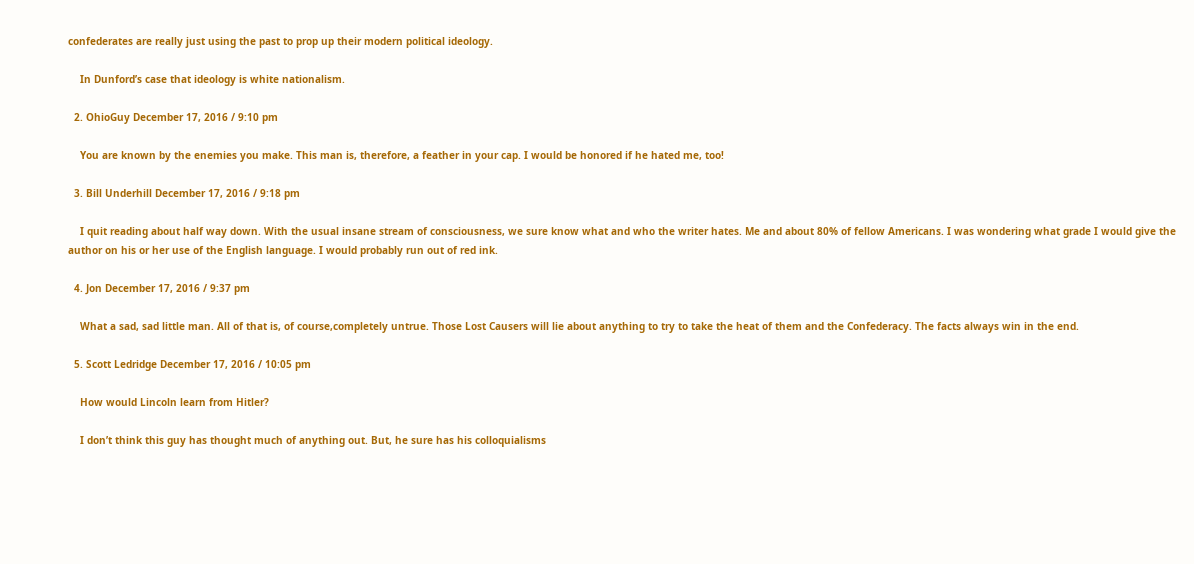confederates are really just using the past to prop up their modern political ideology.

    In Dunford’s case that ideology is white nationalism.

  2. OhioGuy December 17, 2016 / 9:10 pm

    You are known by the enemies you make. This man is, therefore, a feather in your cap. I would be honored if he hated me, too!

  3. Bill Underhill December 17, 2016 / 9:18 pm

    I quit reading about half way down. With the usual insane stream of consciousness, we sure know what and who the writer hates. Me and about 80% of fellow Americans. I was wondering what grade I would give the author on his or her use of the English language. I would probably run out of red ink.

  4. Jon December 17, 2016 / 9:37 pm

    What a sad, sad little man. All of that is, of course,completely untrue. Those Lost Causers will lie about anything to try to take the heat of them and the Confederacy. The facts always win in the end.

  5. Scott Ledridge December 17, 2016 / 10:05 pm

    How would Lincoln learn from Hitler?

    I don’t think this guy has thought much of anything out. But, he sure has his colloquialisms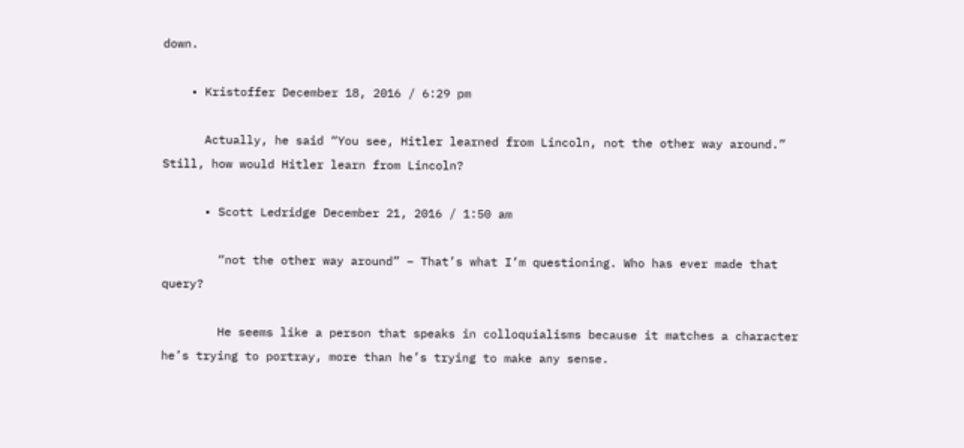down.

    • Kristoffer December 18, 2016 / 6:29 pm

      Actually, he said “You see, Hitler learned from Lincoln, not the other way around.” Still, how would Hitler learn from Lincoln?

      • Scott Ledridge December 21, 2016 / 1:50 am

        “not the other way around” – That’s what I’m questioning. Who has ever made that query?

        He seems like a person that speaks in colloquialisms because it matches a character he’s trying to portray, more than he’s trying to make any sense.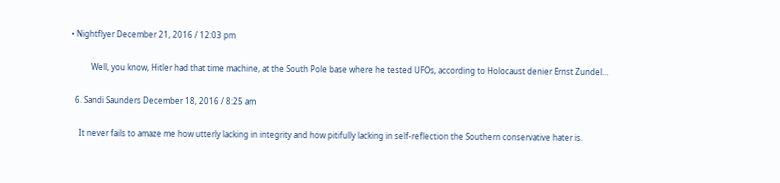• Nightflyer December 21, 2016 / 12:03 pm

          Well, you know, Hitler had that time machine, at the South Pole base where he tested UFOs, according to Holocaust denier Ernst Zundel…

  6. Sandi Saunders December 18, 2016 / 8:25 am

    It never fails to amaze me how utterly lacking in integrity and how pitifully lacking in self-reflection the Southern conservative hater is.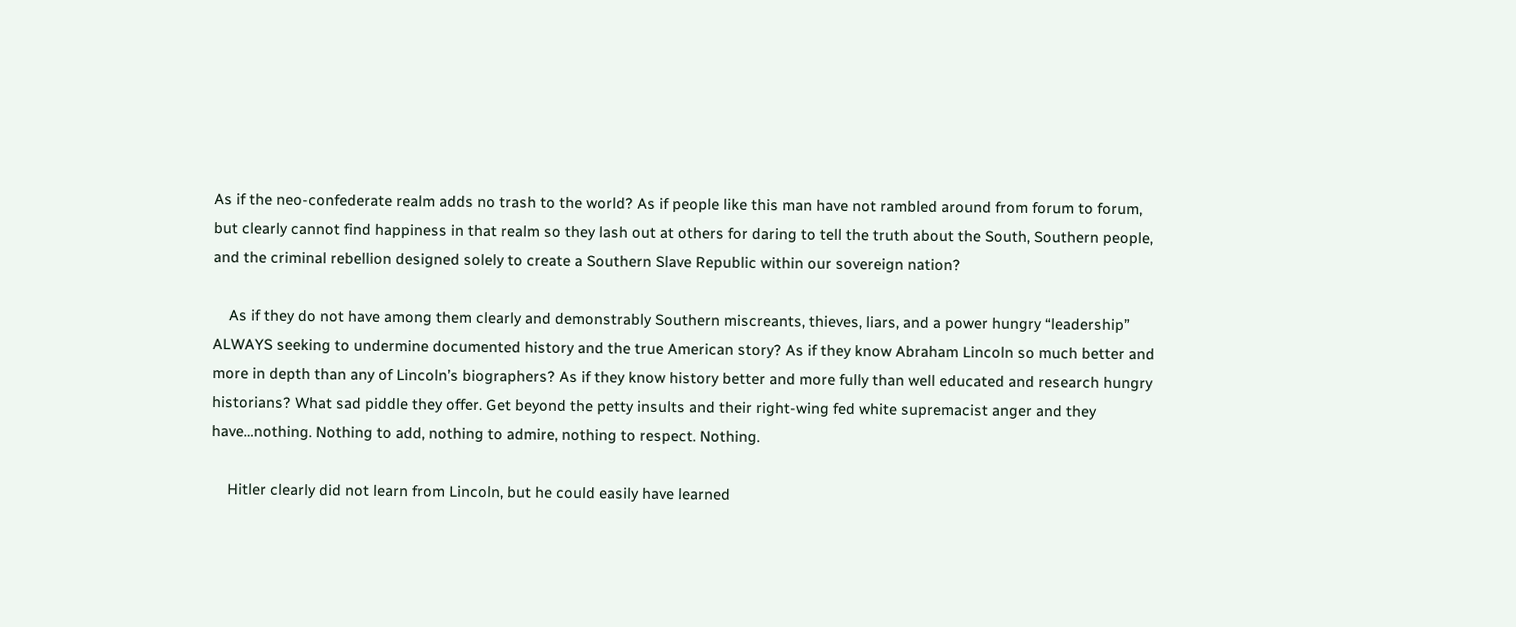As if the neo-confederate realm adds no trash to the world? As if people like this man have not rambled around from forum to forum, but clearly cannot find happiness in that realm so they lash out at others for daring to tell the truth about the South, Southern people, and the criminal rebellion designed solely to create a Southern Slave Republic within our sovereign nation?

    As if they do not have among them clearly and demonstrably Southern miscreants, thieves, liars, and a power hungry “leadership” ALWAYS seeking to undermine documented history and the true American story? As if they know Abraham Lincoln so much better and more in depth than any of Lincoln’s biographers? As if they know history better and more fully than well educated and research hungry historians? What sad piddle they offer. Get beyond the petty insults and their right-wing fed white supremacist anger and they have…nothing. Nothing to add, nothing to admire, nothing to respect. Nothing.

    Hitler clearly did not learn from Lincoln, but he could easily have learned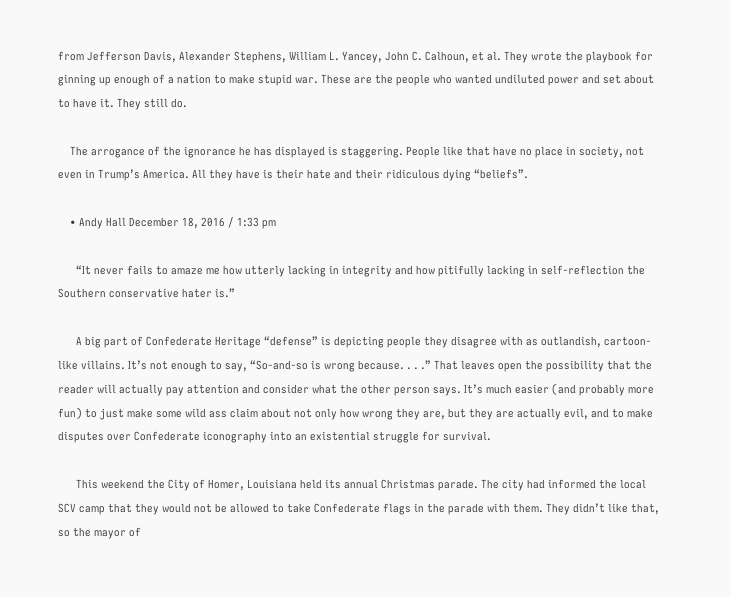from Jefferson Davis, Alexander Stephens, William L. Yancey, John C. Calhoun, et al. They wrote the playbook for ginning up enough of a nation to make stupid war. These are the people who wanted undiluted power and set about to have it. They still do.

    The arrogance of the ignorance he has displayed is staggering. People like that have no place in society, not even in Trump’s America. All they have is their hate and their ridiculous dying “beliefs”.

    • Andy Hall December 18, 2016 / 1:33 pm

      “It never fails to amaze me how utterly lacking in integrity and how pitifully lacking in self-reflection the Southern conservative hater is.”

      A big part of Confederate Heritage “defense” is depicting people they disagree with as outlandish, cartoon-like villains. It’s not enough to say, “So-and-so is wrong because. . . .” That leaves open the possibility that the reader will actually pay attention and consider what the other person says. It’s much easier (and probably more fun) to just make some wild ass claim about not only how wrong they are, but they are actually evil, and to make disputes over Confederate iconography into an existential struggle for survival.

      This weekend the City of Homer, Louisiana held its annual Christmas parade. The city had informed the local SCV camp that they would not be allowed to take Confederate flags in the parade with them. They didn’t like that, so the mayor of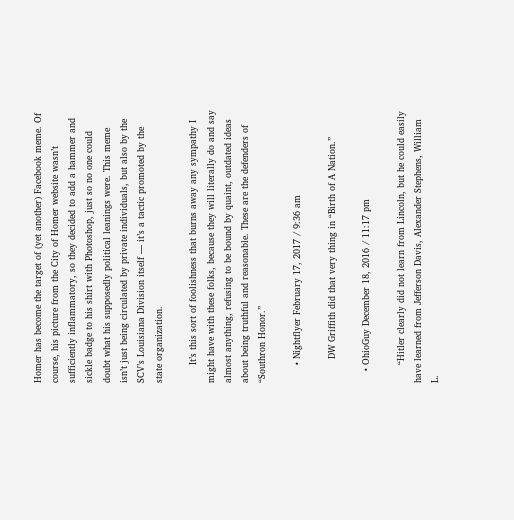Homer has become the target of (yet another) Facebook meme. Of course, his picture from the City of Homer website wasn’t sufficiently inflammatory, so they decided to add a hammer and sickle badge to his shirt with Photoshop, just so no one could doubt what his supposedly political leanings were. This meme isn’t just being circulated by private individuals, but also by the SCV’s Louisiana Division itself — it’s a tactic promoted by the state organization.

      It’s this sort of foolishness that burns away any sympathy I might have with these folks, because they will literally do and say almost anything, refusing to be bound by quaint, outdated ideas about being truthful and reasonable. These are the defenders of “Southron Honor.”

      • Nightflyer February 17, 2017 / 9:36 am

        DW Griffith did that very thing in “Birth of A Nation.”

    • OhioGuy December 18, 2016 / 11:17 pm

      “Hitler clearly did not learn from Lincoln, but he could easily have learned from Jefferson Davis, Alexander Stephens, William L.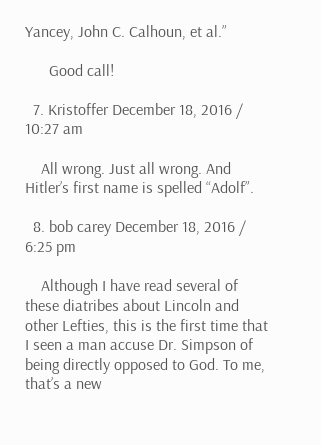Yancey, John C. Calhoun, et al.”

      Good call!

  7. Kristoffer December 18, 2016 / 10:27 am

    All wrong. Just all wrong. And Hitler’s first name is spelled “Adolf”.

  8. bob carey December 18, 2016 / 6:25 pm

    Although I have read several of these diatribes about Lincoln and other Lefties, this is the first time that I seen a man accuse Dr. Simpson of being directly opposed to God. To me, that’s a new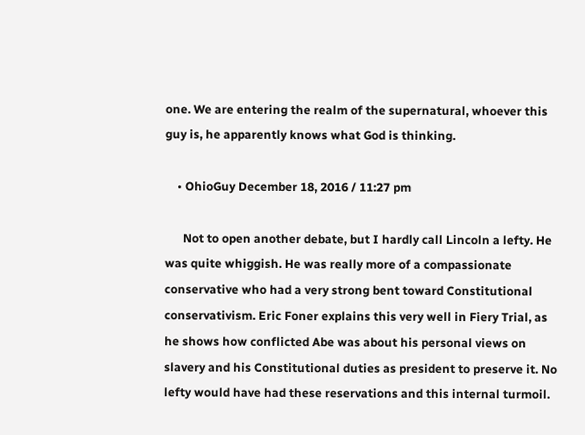one. We are entering the realm of the supernatural, whoever this guy is, he apparently knows what God is thinking.

    • OhioGuy December 18, 2016 / 11:27 pm

      Not to open another debate, but I hardly call Lincoln a lefty. He was quite whiggish. He was really more of a compassionate conservative who had a very strong bent toward Constitutional conservativism. Eric Foner explains this very well in Fiery Trial, as he shows how conflicted Abe was about his personal views on slavery and his Constitutional duties as president to preserve it. No lefty would have had these reservations and this internal turmoil.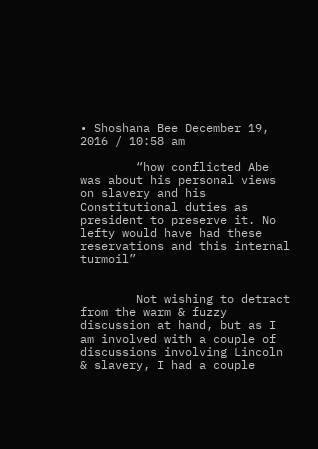• Shoshana Bee December 19, 2016 / 10:58 am

        “how conflicted Abe was about his personal views on slavery and his Constitutional duties as president to preserve it. No lefty would have had these reservations and this internal turmoil”


        Not wishing to detract from the warm & fuzzy discussion at hand, but as I am involved with a couple of discussions involving Lincoln & slavery, I had a couple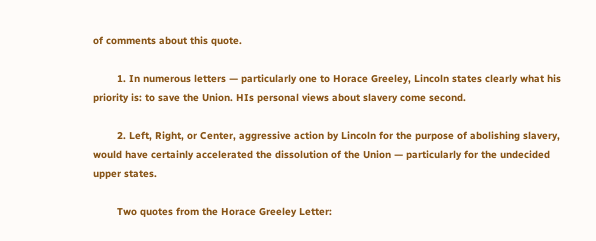of comments about this quote.

        1. In numerous letters — particularly one to Horace Greeley, Lincoln states clearly what his priority is: to save the Union. HIs personal views about slavery come second.

        2. Left, Right, or Center, aggressive action by Lincoln for the purpose of abolishing slavery, would have certainly accelerated the dissolution of the Union — particularly for the undecided upper states.

        Two quotes from the Horace Greeley Letter: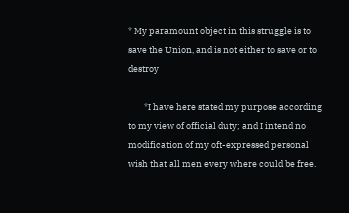* My paramount object in this struggle is to save the Union, and is not either to save or to destroy

        *I have here stated my purpose according to my view of official duty; and I intend no modification of my oft-expressed personal wish that all men every where could be free.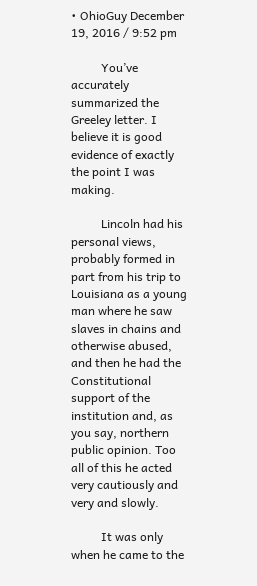• OhioGuy December 19, 2016 / 9:52 pm

          You’ve accurately summarized the Greeley letter. I believe it is good evidence of exactly the point I was making.

          Lincoln had his personal views, probably formed in part from his trip to Louisiana as a young man where he saw slaves in chains and otherwise abused, and then he had the Constitutional support of the institution and, as you say, northern public opinion. Too all of this he acted very cautiously and very and slowly.

          It was only when he came to the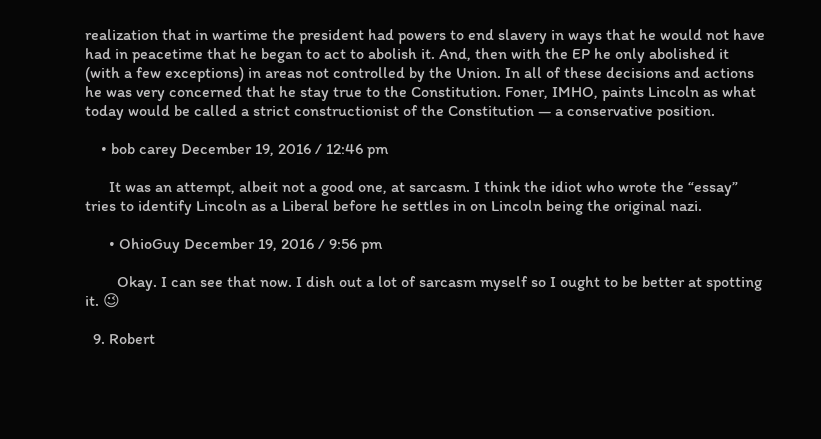realization that in wartime the president had powers to end slavery in ways that he would not have had in peacetime that he began to act to abolish it. And, then with the EP he only abolished it (with a few exceptions) in areas not controlled by the Union. In all of these decisions and actions he was very concerned that he stay true to the Constitution. Foner, IMHO, paints Lincoln as what today would be called a strict constructionist of the Constitution — a conservative position.

    • bob carey December 19, 2016 / 12:46 pm

      It was an attempt, albeit not a good one, at sarcasm. I think the idiot who wrote the “essay” tries to identify Lincoln as a Liberal before he settles in on Lincoln being the original nazi.

      • OhioGuy December 19, 2016 / 9:56 pm

        Okay. I can see that now. I dish out a lot of sarcasm myself so I ought to be better at spotting it. 😉

  9. Robert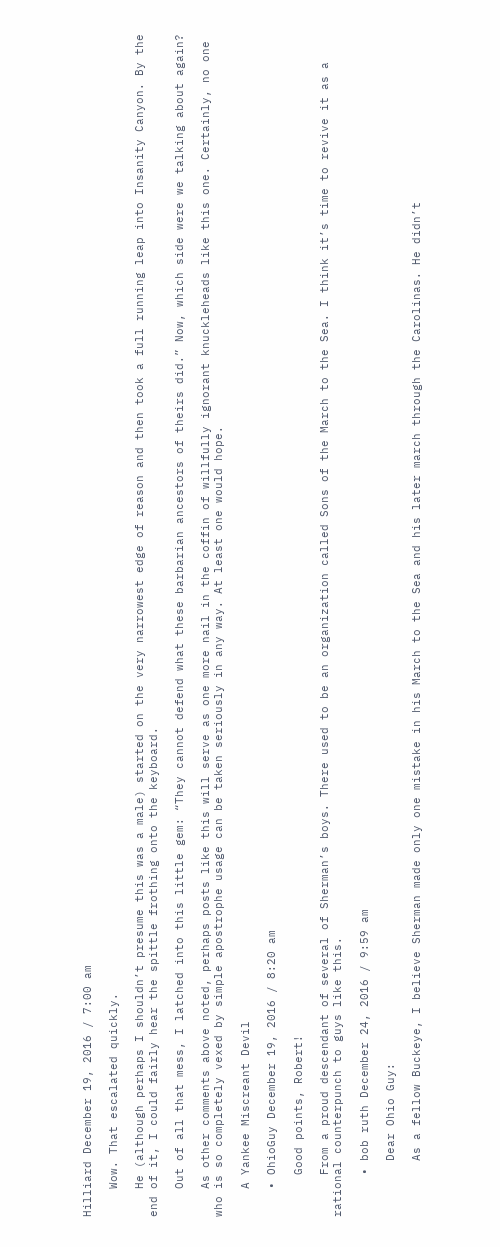Hilliard December 19, 2016 / 7:00 am

    Wow. That escalated quickly.

    He (although perhaps I shouldn’t presume this was a male) started on the very narrowest edge of reason and then took a full running leap into Insanity Canyon. By the end of it, I could fairly hear the spittle frothing onto the keyboard.

    Out of all that mess, I latched into this little gem: “They cannot defend what these barbarian ancestors of theirs did.” Now, which side were we talking about again?

    As other comments above noted, perhaps posts like this will serve as one more nail in the coffin of willfully ignorant knuckleheads like this one. Certainly, no one who is so completely vexed by simple apostrophe usage can be taken seriously in any way. At least one would hope.

    A Yankee Miscreant Devil

    • OhioGuy December 19, 2016 / 8:20 am

      Good points, Robert!

      From a proud descendant of several of Sherman’s boys. There used to be an organization called Sons of the March to the Sea. I think it’s time to revive it as a rational counterpunch to guys like this.

      • bob ruth December 24, 2016 / 9:59 am

        Dear Ohio Guy:

        As a fellow Buckeye, I believe Sherman made only one mistake in his March to the Sea and his later march through the Carolinas. He didn’t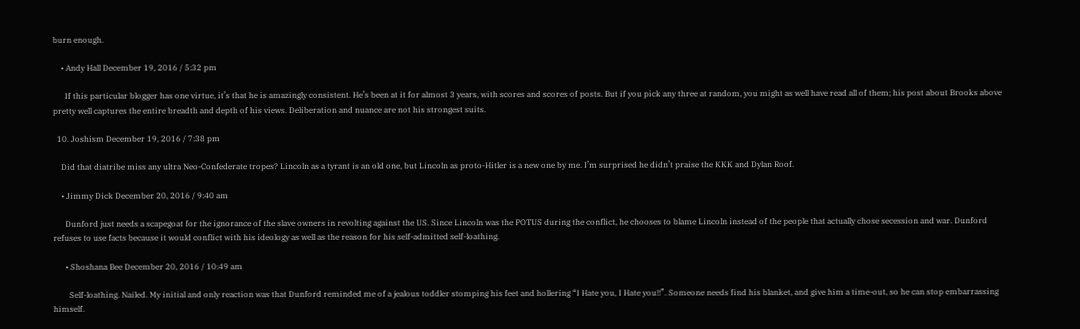burn enough.

    • Andy Hall December 19, 2016 / 5:32 pm

      If this particular blogger has one virtue, it’s that he is amazingly consistent. He’s been at it for almost 3 years, with scores and scores of posts. But if you pick any three at random, you might as well have read all of them; his post about Brooks above pretty well captures the entire breadth and depth of his views. Deliberation and nuance are not his strongest suits.

  10. Joshism December 19, 2016 / 7:38 pm

    Did that diatribe miss any ultra Neo-Confederate tropes? Lincoln as a tyrant is an old one, but Lincoln as proto-Hitler is a new one by me. I’m surprised he didn’t praise the KKK and Dylan Roof.

    • Jimmy Dick December 20, 2016 / 9:40 am

      Dunford just needs a scapegoat for the ignorance of the slave owners in revolting against the US. Since Lincoln was the POTUS during the conflict, he chooses to blame Lincoln instead of the people that actually chose secession and war. Dunford refuses to use facts because it would conflict with his ideology as well as the reason for his self-admitted self-loathing.

      • Shoshana Bee December 20, 2016 / 10:49 am

        Self-loathing. Nailed. My initial and only reaction was that Dunford reminded me of a jealous toddler stomping his feet and hollering “I Hate you, I Hate you!!”. Someone needs find his blanket, and give him a time-out, so he can stop embarrassing himself.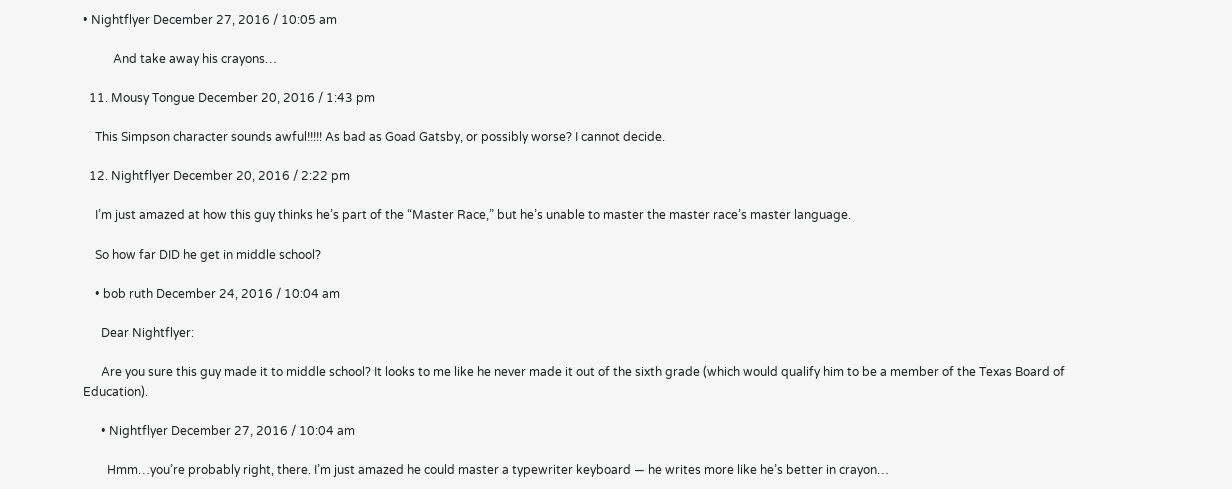• Nightflyer December 27, 2016 / 10:05 am

          And take away his crayons…

  11. Mousy Tongue December 20, 2016 / 1:43 pm

    This Simpson character sounds awful!!!!! As bad as Goad Gatsby, or possibly worse? I cannot decide.

  12. Nightflyer December 20, 2016 / 2:22 pm

    I’m just amazed at how this guy thinks he’s part of the “Master Race,” but he’s unable to master the master race’s master language.

    So how far DID he get in middle school?

    • bob ruth December 24, 2016 / 10:04 am

      Dear Nightflyer:

      Are you sure this guy made it to middle school? It looks to me like he never made it out of the sixth grade (which would qualify him to be a member of the Texas Board of Education).

      • Nightflyer December 27, 2016 / 10:04 am

        Hmm…you’re probably right, there. I’m just amazed he could master a typewriter keyboard — he writes more like he’s better in crayon…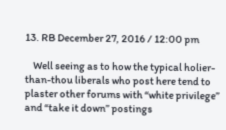13. RB December 27, 2016 / 12:00 pm

    Well seeing as to how the typical holier-than-thou liberals who post here tend to plaster other forums with “white privilege” and “take it down” postings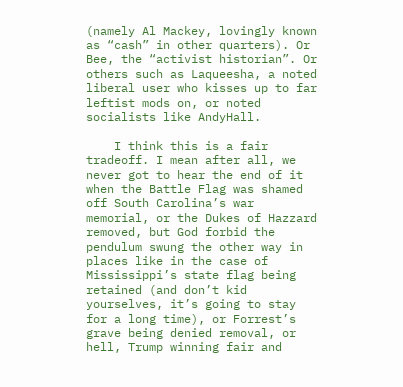(namely Al Mackey, lovingly known as “cash” in other quarters). Or Bee, the “activist historian”. Or others such as Laqueesha, a noted liberal user who kisses up to far leftist mods on, or noted socialists like AndyHall.

    I think this is a fair tradeoff. I mean after all, we never got to hear the end of it when the Battle Flag was shamed off South Carolina’s war memorial, or the Dukes of Hazzard removed, but God forbid the pendulum swung the other way in places like in the case of Mississippi’s state flag being retained (and don’t kid yourselves, it’s going to stay for a long time), or Forrest’s grave being denied removal, or hell, Trump winning fair and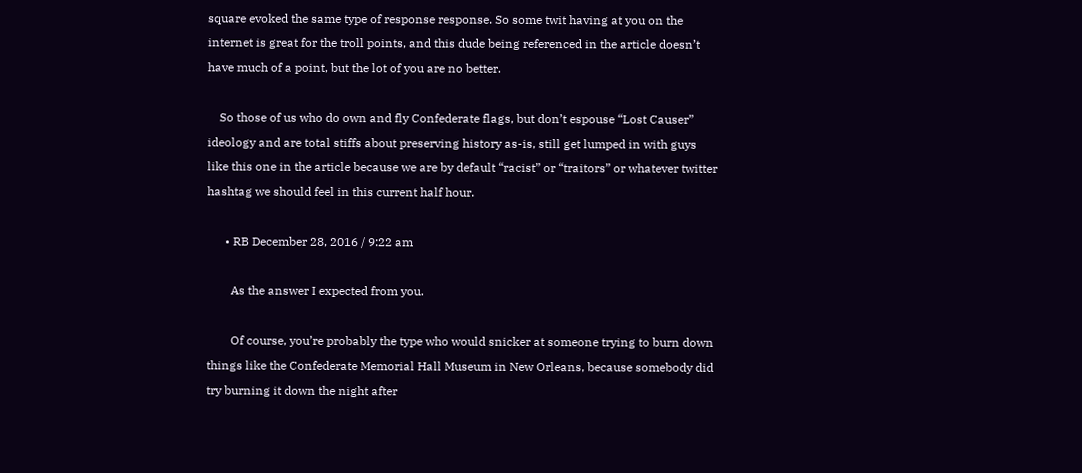square evoked the same type of response response. So some twit having at you on the internet is great for the troll points, and this dude being referenced in the article doesn’t have much of a point, but the lot of you are no better.

    So those of us who do own and fly Confederate flags, but don’t espouse “Lost Causer” ideology and are total stiffs about preserving history as-is, still get lumped in with guys like this one in the article because we are by default “racist” or “traitors” or whatever twitter hashtag we should feel in this current half hour.

      • RB December 28, 2016 / 9:22 am

        As the answer I expected from you.

        Of course, you’re probably the type who would snicker at someone trying to burn down things like the Confederate Memorial Hall Museum in New Orleans, because somebody did try burning it down the night after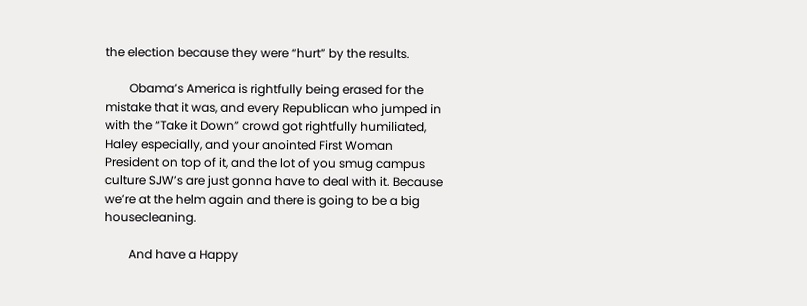the election because they were “hurt” by the results.

        Obama’s America is rightfully being erased for the mistake that it was, and every Republican who jumped in with the “Take it Down” crowd got rightfully humiliated, Haley especially, and your anointed First Woman President on top of it, and the lot of you smug campus culture SJW’s are just gonna have to deal with it. Because we’re at the helm again and there is going to be a big housecleaning.

        And have a Happy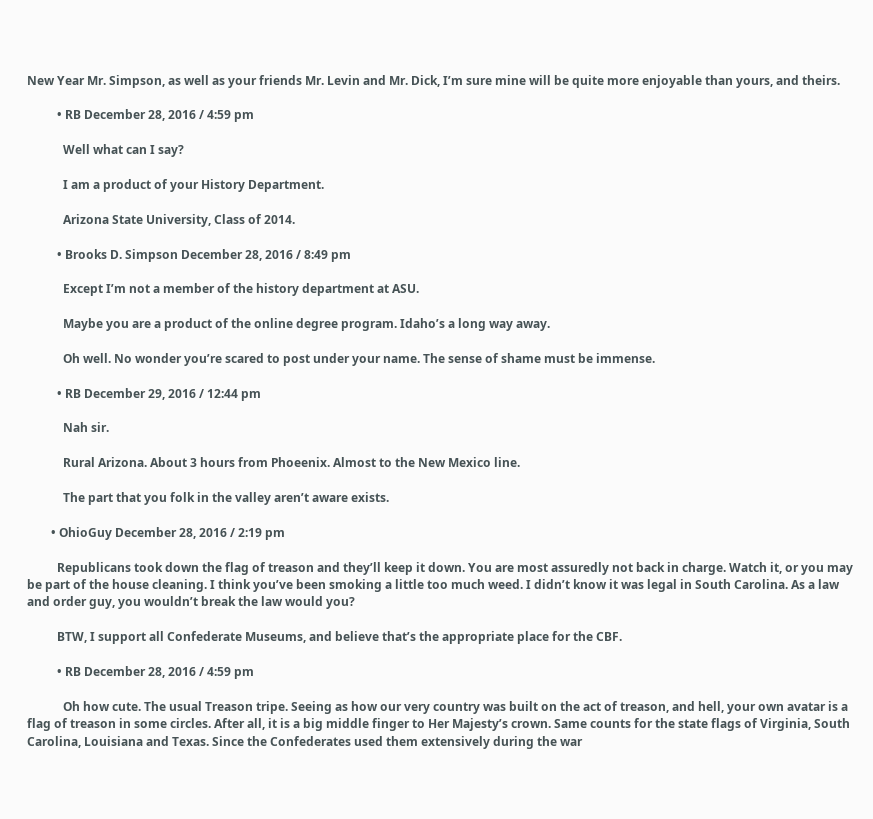New Year Mr. Simpson, as well as your friends Mr. Levin and Mr. Dick, I’m sure mine will be quite more enjoyable than yours, and theirs.

          • RB December 28, 2016 / 4:59 pm

            Well what can I say?

            I am a product of your History Department.

            Arizona State University, Class of 2014.

          • Brooks D. Simpson December 28, 2016 / 8:49 pm

            Except I’m not a member of the history department at ASU.

            Maybe you are a product of the online degree program. Idaho’s a long way away.

            Oh well. No wonder you’re scared to post under your name. The sense of shame must be immense.

          • RB December 29, 2016 / 12:44 pm

            Nah sir.

            Rural Arizona. About 3 hours from Phoeenix. Almost to the New Mexico line.

            The part that you folk in the valley aren’t aware exists.

        • OhioGuy December 28, 2016 / 2:19 pm

          Republicans took down the flag of treason and they’ll keep it down. You are most assuredly not back in charge. Watch it, or you may be part of the house cleaning. I think you’ve been smoking a little too much weed. I didn’t know it was legal in South Carolina. As a law and order guy, you wouldn’t break the law would you?

          BTW, I support all Confederate Museums, and believe that’s the appropriate place for the CBF.

          • RB December 28, 2016 / 4:59 pm

            Oh how cute. The usual Treason tripe. Seeing as how our very country was built on the act of treason, and hell, your own avatar is a flag of treason in some circles. After all, it is a big middle finger to Her Majesty’s crown. Same counts for the state flags of Virginia, South Carolina, Louisiana and Texas. Since the Confederates used them extensively during the war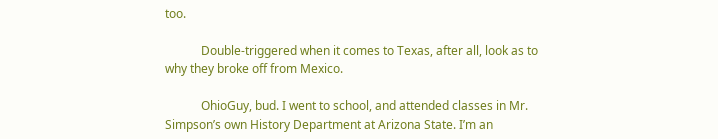too.

            Double-triggered when it comes to Texas, after all, look as to why they broke off from Mexico.

            OhioGuy, bud. I went to school, and attended classes in Mr. Simpson’s own History Department at Arizona State. I’m an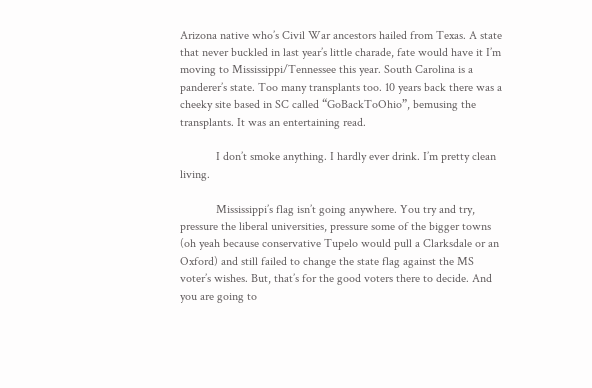Arizona native who’s Civil War ancestors hailed from Texas. A state that never buckled in last year’s little charade, fate would have it I’m moving to Mississippi/Tennessee this year. South Carolina is a panderer’s state. Too many transplants too. 10 years back there was a cheeky site based in SC called “GoBackToOhio”, bemusing the transplants. It was an entertaining read.

            I don’t smoke anything. I hardly ever drink. I’m pretty clean living.

            Mississippi’s flag isn’t going anywhere. You try and try, pressure the liberal universities, pressure some of the bigger towns (oh yeah because conservative Tupelo would pull a Clarksdale or an Oxford) and still failed to change the state flag against the MS voter’s wishes. But, that’s for the good voters there to decide. And you are going to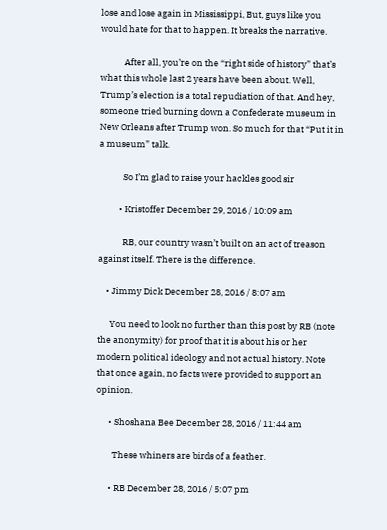lose and lose again in Mississippi, But, guys like you would hate for that to happen. It breaks the narrative.

            After all, you’re on the “right side of history” that’s what this whole last 2 years have been about. Well, Trump’s election is a total repudiation of that. And hey, someone tried burning down a Confederate museum in New Orleans after Trump won. So much for that “Put it in a museum” talk.

            So I’m glad to raise your hackles good sir

          • Kristoffer December 29, 2016 / 10:09 am

            RB, our country wasn’t built on an act of treason against itself. There is the difference.

    • Jimmy Dick December 28, 2016 / 8:07 am

      You need to look no further than this post by RB (note the anonymity) for proof that it is about his or her modern political ideology and not actual history. Note that once again, no facts were provided to support an opinion.

      • Shoshana Bee December 28, 2016 / 11:44 am

        These whiners are birds of a feather.

      • RB December 28, 2016 / 5:07 pm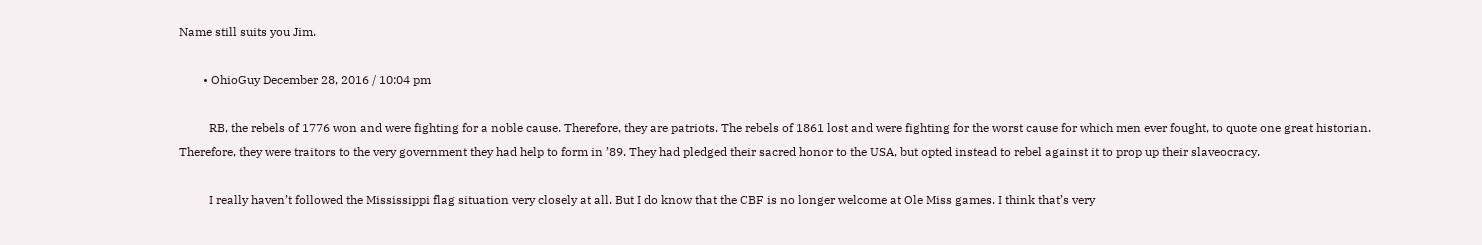Name still suits you Jim.

        • OhioGuy December 28, 2016 / 10:04 pm

          RB, the rebels of 1776 won and were fighting for a noble cause. Therefore, they are patriots. The rebels of 1861 lost and were fighting for the worst cause for which men ever fought, to quote one great historian. Therefore, they were traitors to the very government they had help to form in ’89. They had pledged their sacred honor to the USA, but opted instead to rebel against it to prop up their slaveocracy.

          I really haven’t followed the Mississippi flag situation very closely at all. But I do know that the CBF is no longer welcome at Ole Miss games. I think that’s very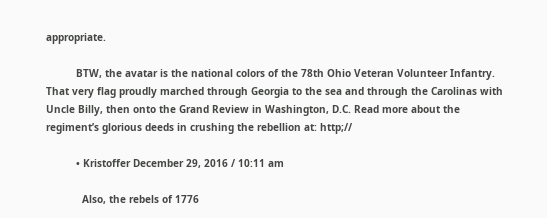appropriate.

          BTW, the avatar is the national colors of the 78th Ohio Veteran Volunteer Infantry. That very flag proudly marched through Georgia to the sea and through the Carolinas with Uncle Billy, then onto the Grand Review in Washington, D.C. Read more about the regiment’s glorious deeds in crushing the rebellion at: http;//

          • Kristoffer December 29, 2016 / 10:11 am

            Also, the rebels of 1776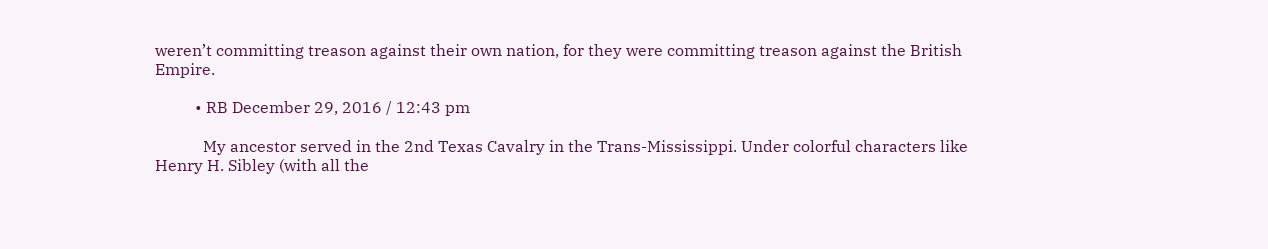weren’t committing treason against their own nation, for they were committing treason against the British Empire.

          • RB December 29, 2016 / 12:43 pm

            My ancestor served in the 2nd Texas Cavalry in the Trans-Mississippi. Under colorful characters like Henry H. Sibley (with all the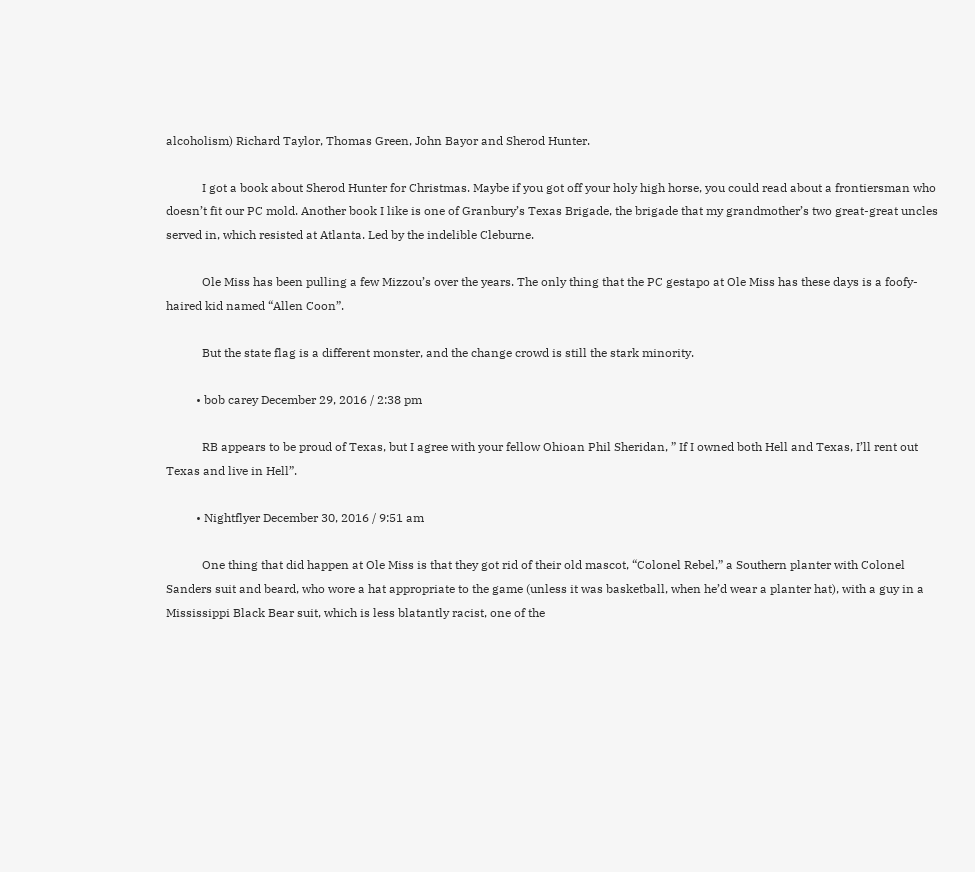alcoholism) Richard Taylor, Thomas Green, John Bayor and Sherod Hunter.

            I got a book about Sherod Hunter for Christmas. Maybe if you got off your holy high horse, you could read about a frontiersman who doesn’t fit our PC mold. Another book I like is one of Granbury’s Texas Brigade, the brigade that my grandmother’s two great-great uncles served in, which resisted at Atlanta. Led by the indelible Cleburne.

            Ole Miss has been pulling a few Mizzou’s over the years. The only thing that the PC gestapo at Ole Miss has these days is a foofy-haired kid named “Allen Coon”.

            But the state flag is a different monster, and the change crowd is still the stark minority.

          • bob carey December 29, 2016 / 2:38 pm

            RB appears to be proud of Texas, but I agree with your fellow Ohioan Phil Sheridan, ” If I owned both Hell and Texas, I’ll rent out Texas and live in Hell”.

          • Nightflyer December 30, 2016 / 9:51 am

            One thing that did happen at Ole Miss is that they got rid of their old mascot, “Colonel Rebel,” a Southern planter with Colonel Sanders suit and beard, who wore a hat appropriate to the game (unless it was basketball, when he’d wear a planter hat), with a guy in a Mississippi Black Bear suit, which is less blatantly racist, one of the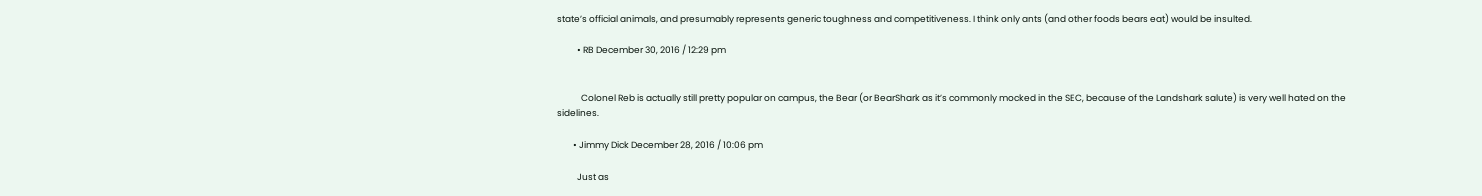state’s official animals, and presumably represents generic toughness and competitiveness. I think only ants (and other foods bears eat) would be insulted.

          • RB December 30, 2016 / 12:29 pm


            Colonel Reb is actually still pretty popular on campus, the Bear (or BearShark as it’s commonly mocked in the SEC, because of the Landshark salute) is very well hated on the sidelines.

        • Jimmy Dick December 28, 2016 / 10:06 pm

          Just as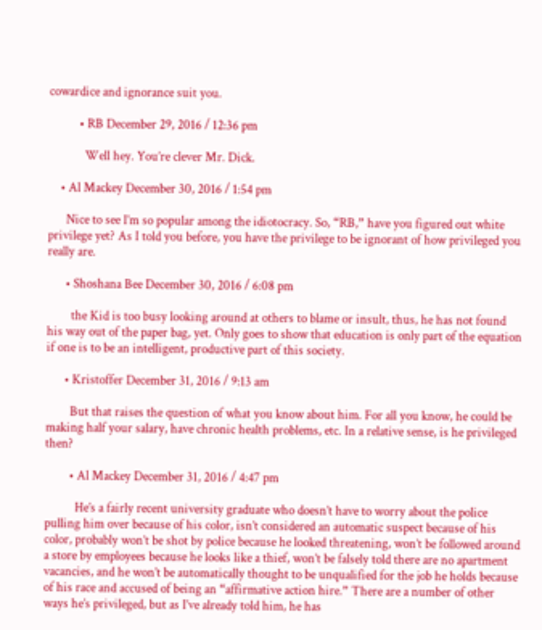cowardice and ignorance suit you.

          • RB December 29, 2016 / 12:36 pm

            Well hey. You’re clever Mr. Dick.

    • Al Mackey December 30, 2016 / 1:54 pm

      Nice to see I’m so popular among the idiotocracy. So, “RB,” have you figured out white privilege yet? As I told you before, you have the privilege to be ignorant of how privileged you really are.

      • Shoshana Bee December 30, 2016 / 6:08 pm

        the Kid is too busy looking around at others to blame or insult, thus, he has not found his way out of the paper bag, yet. Only goes to show that education is only part of the equation if one is to be an intelligent, productive part of this society.

      • Kristoffer December 31, 2016 / 9:13 am

        But that raises the question of what you know about him. For all you know, he could be making half your salary, have chronic health problems, etc. In a relative sense, is he privileged then?

        • Al Mackey December 31, 2016 / 4:47 pm

          He’s a fairly recent university graduate who doesn’t have to worry about the police pulling him over because of his color, isn’t considered an automatic suspect because of his color, probably won’t be shot by police because he looked threatening, won’t be followed around a store by employees because he looks like a thief, won’t be falsely told there are no apartment vacancies, and he won’t be automatically thought to be unqualified for the job he holds because of his race and accused of being an “affirmative action hire.” There are a number of other ways he’s privileged, but as I’ve already told him, he has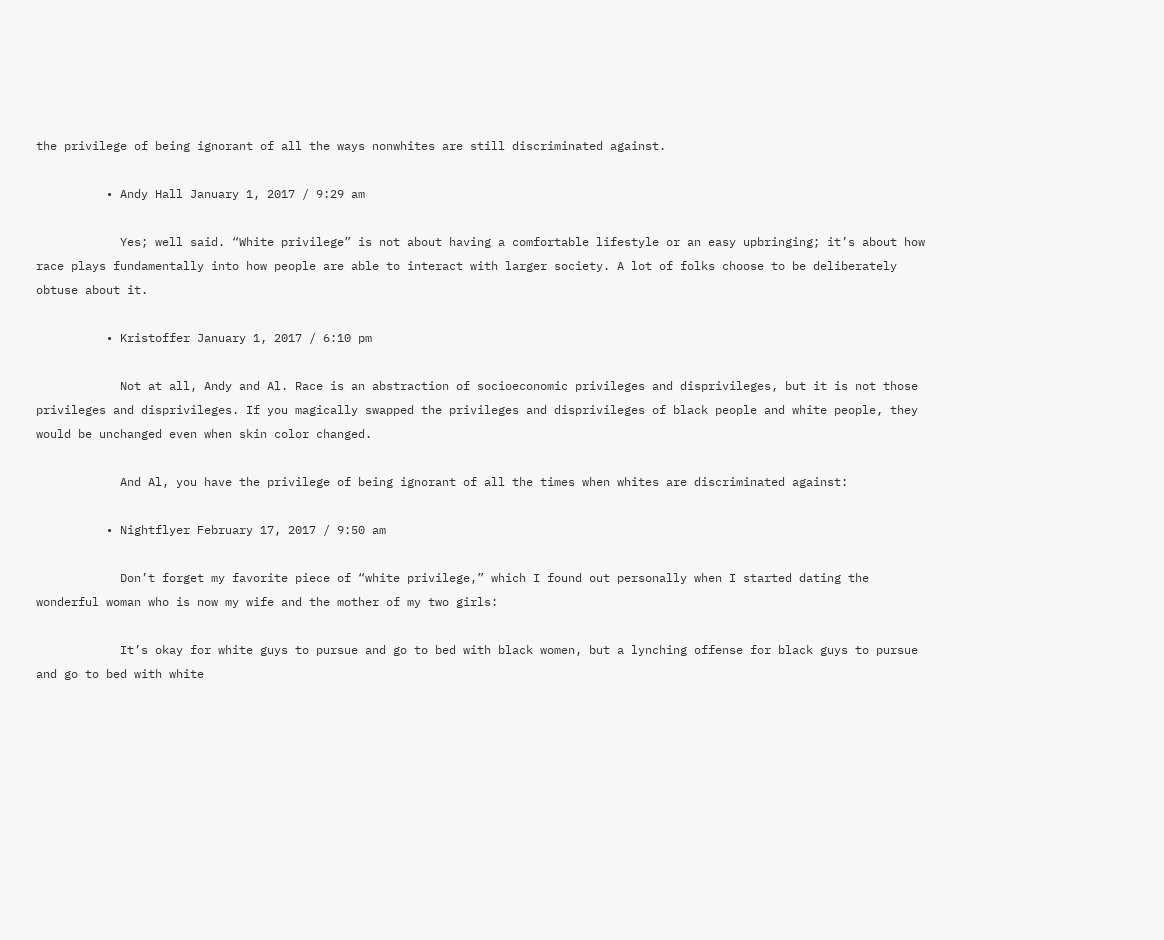the privilege of being ignorant of all the ways nonwhites are still discriminated against.

          • Andy Hall January 1, 2017 / 9:29 am

            Yes; well said. “White privilege” is not about having a comfortable lifestyle or an easy upbringing; it’s about how race plays fundamentally into how people are able to interact with larger society. A lot of folks choose to be deliberately obtuse about it.

          • Kristoffer January 1, 2017 / 6:10 pm

            Not at all, Andy and Al. Race is an abstraction of socioeconomic privileges and disprivileges, but it is not those privileges and disprivileges. If you magically swapped the privileges and disprivileges of black people and white people, they would be unchanged even when skin color changed.

            And Al, you have the privilege of being ignorant of all the times when whites are discriminated against:

          • Nightflyer February 17, 2017 / 9:50 am

            Don’t forget my favorite piece of “white privilege,” which I found out personally when I started dating the wonderful woman who is now my wife and the mother of my two girls:

            It’s okay for white guys to pursue and go to bed with black women, but a lynching offense for black guys to pursue and go to bed with white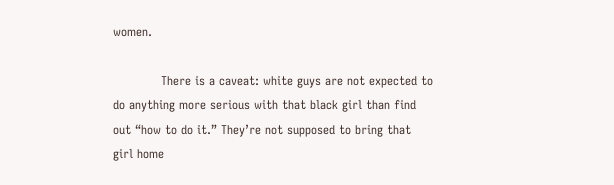women.

            There is a caveat: white guys are not expected to do anything more serious with that black girl than find out “how to do it.” They’re not supposed to bring that girl home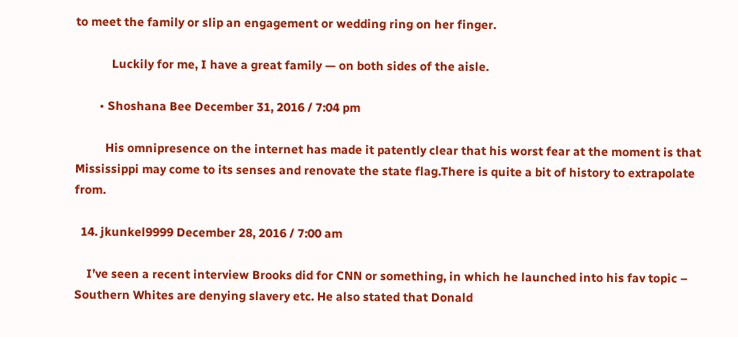to meet the family or slip an engagement or wedding ring on her finger.

            Luckily for me, I have a great family — on both sides of the aisle.

        • Shoshana Bee December 31, 2016 / 7:04 pm

          His omnipresence on the internet has made it patently clear that his worst fear at the moment is that Mississippi may come to its senses and renovate the state flag.There is quite a bit of history to extrapolate from.

  14. jkunkel9999 December 28, 2016 / 7:00 am

    I’ve seen a recent interview Brooks did for CNN or something, in which he launched into his fav topic – Southern Whites are denying slavery etc. He also stated that Donald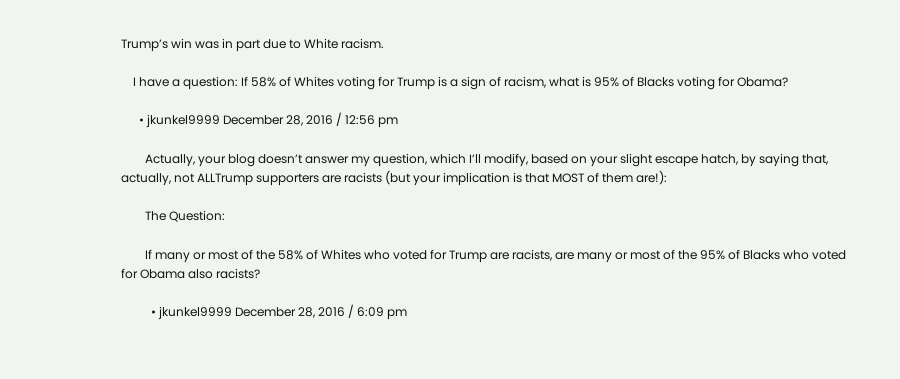Trump’s win was in part due to White racism.

    I have a question: If 58% of Whites voting for Trump is a sign of racism, what is 95% of Blacks voting for Obama?

      • jkunkel9999 December 28, 2016 / 12:56 pm

        Actually, your blog doesn’t answer my question, which I’ll modify, based on your slight escape hatch, by saying that, actually, not ALLTrump supporters are racists (but your implication is that MOST of them are!):

        The Question:

        If many or most of the 58% of Whites who voted for Trump are racists, are many or most of the 95% of Blacks who voted for Obama also racists?

          • jkunkel9999 December 28, 2016 / 6:09 pm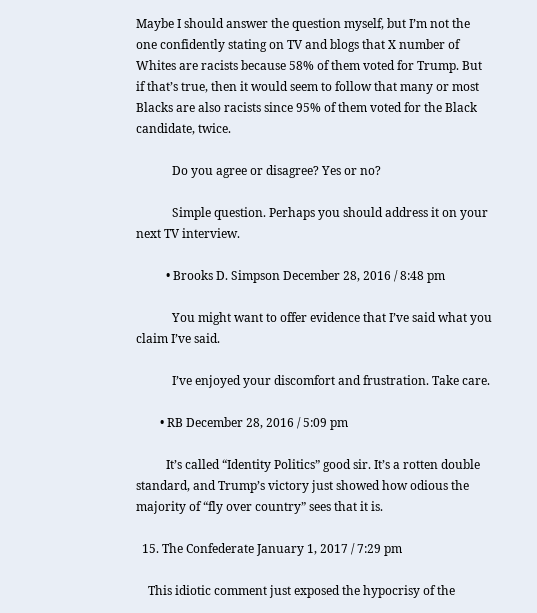Maybe I should answer the question myself, but I’m not the one confidently stating on TV and blogs that X number of Whites are racists because 58% of them voted for Trump. But if that’s true, then it would seem to follow that many or most Blacks are also racists since 95% of them voted for the Black candidate, twice.

            Do you agree or disagree? Yes or no?

            Simple question. Perhaps you should address it on your next TV interview.

          • Brooks D. Simpson December 28, 2016 / 8:48 pm

            You might want to offer evidence that I’ve said what you claim I’ve said.

            I’ve enjoyed your discomfort and frustration. Take care.

        • RB December 28, 2016 / 5:09 pm

          It’s called “Identity Politics” good sir. It’s a rotten double standard, and Trump’s victory just showed how odious the majority of “fly over country” sees that it is.

  15. The Confederate January 1, 2017 / 7:29 pm

    This idiotic comment just exposed the hypocrisy of the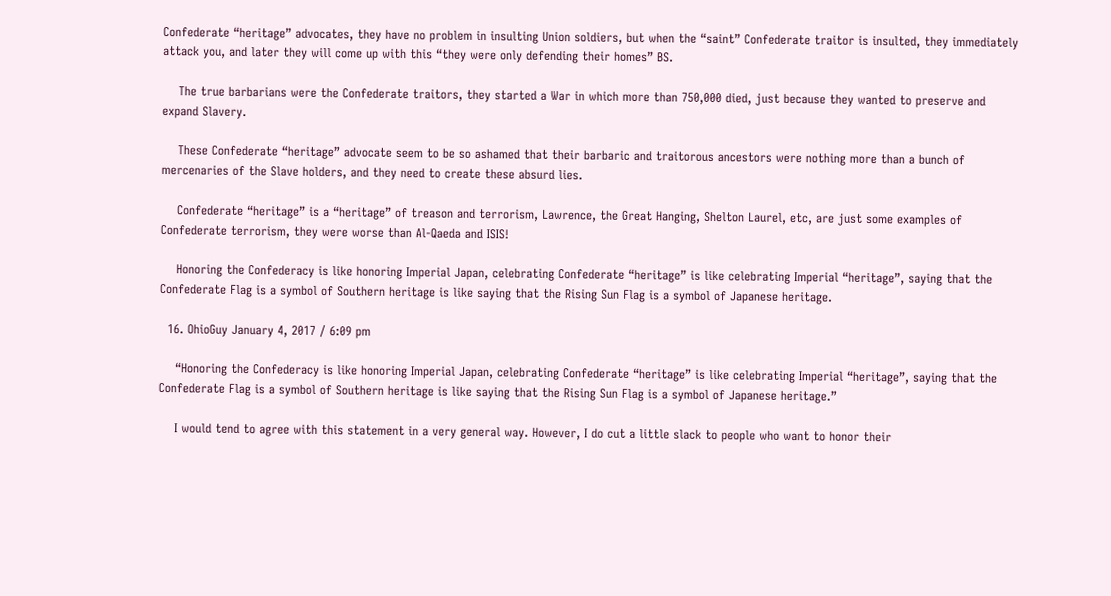Confederate “heritage” advocates, they have no problem in insulting Union soldiers, but when the “saint” Confederate traitor is insulted, they immediately attack you, and later they will come up with this “they were only defending their homes” BS.

    The true barbarians were the Confederate traitors, they started a War in which more than 750,000 died, just because they wanted to preserve and expand Slavery.

    These Confederate “heritage” advocate seem to be so ashamed that their barbaric and traitorous ancestors were nothing more than a bunch of mercenaries of the Slave holders, and they need to create these absurd lies.

    Confederate “heritage” is a “heritage” of treason and terrorism, Lawrence, the Great Hanging, Shelton Laurel, etc, are just some examples of Confederate terrorism, they were worse than Al-Qaeda and ISIS!

    Honoring the Confederacy is like honoring Imperial Japan, celebrating Confederate “heritage” is like celebrating Imperial “heritage”, saying that the Confederate Flag is a symbol of Southern heritage is like saying that the Rising Sun Flag is a symbol of Japanese heritage.

  16. OhioGuy January 4, 2017 / 6:09 pm

    “Honoring the Confederacy is like honoring Imperial Japan, celebrating Confederate “heritage” is like celebrating Imperial “heritage”, saying that the Confederate Flag is a symbol of Southern heritage is like saying that the Rising Sun Flag is a symbol of Japanese heritage.”

    I would tend to agree with this statement in a very general way. However, I do cut a little slack to people who want to honor their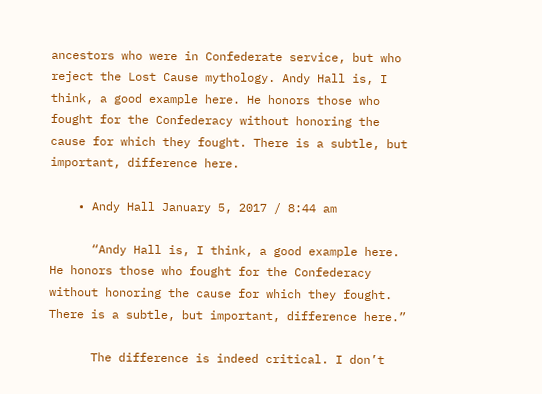ancestors who were in Confederate service, but who reject the Lost Cause mythology. Andy Hall is, I think, a good example here. He honors those who fought for the Confederacy without honoring the cause for which they fought. There is a subtle, but important, difference here.

    • Andy Hall January 5, 2017 / 8:44 am

      “Andy Hall is, I think, a good example here. He honors those who fought for the Confederacy without honoring the cause for which they fought. There is a subtle, but important, difference here.”

      The difference is indeed critical. I don’t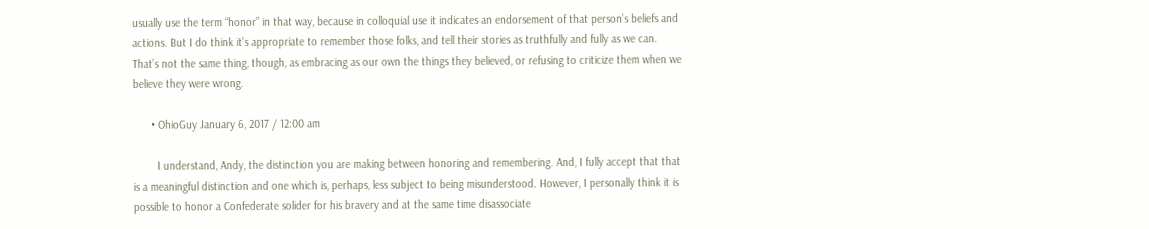usually use the term “honor” in that way, because in colloquial use it indicates an endorsement of that person’s beliefs and actions. But I do think it’s appropriate to remember those folks, and tell their stories as truthfully and fully as we can. That’s not the same thing, though, as embracing as our own the things they believed, or refusing to criticize them when we believe they were wrong.

      • OhioGuy January 6, 2017 / 12:00 am

        I understand, Andy, the distinction you are making between honoring and remembering. And, I fully accept that that is a meaningful distinction and one which is, perhaps, less subject to being misunderstood. However, I personally think it is possible to honor a Confederate solider for his bravery and at the same time disassociate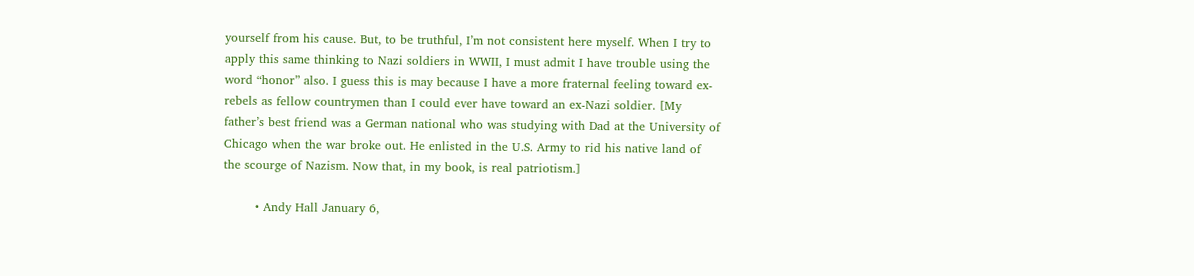yourself from his cause. But, to be truthful, I’m not consistent here myself. When I try to apply this same thinking to Nazi soldiers in WWII, I must admit I have trouble using the word “honor” also. I guess this is may because I have a more fraternal feeling toward ex-rebels as fellow countrymen than I could ever have toward an ex-Nazi soldier. [My father’s best friend was a German national who was studying with Dad at the University of Chicago when the war broke out. He enlisted in the U.S. Army to rid his native land of the scourge of Nazism. Now that, in my book, is real patriotism.]

        • Andy Hall January 6,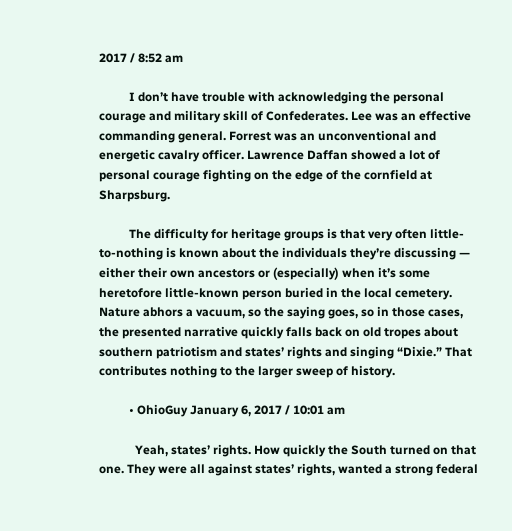2017 / 8:52 am

          I don’t have trouble with acknowledging the personal courage and military skill of Confederates. Lee was an effective commanding general. Forrest was an unconventional and energetic cavalry officer. Lawrence Daffan showed a lot of personal courage fighting on the edge of the cornfield at Sharpsburg.

          The difficulty for heritage groups is that very often little-to-nothing is known about the individuals they’re discussing — either their own ancestors or (especially) when it’s some heretofore little-known person buried in the local cemetery. Nature abhors a vacuum, so the saying goes, so in those cases, the presented narrative quickly falls back on old tropes about southern patriotism and states’ rights and singing “Dixie.” That contributes nothing to the larger sweep of history.

          • OhioGuy January 6, 2017 / 10:01 am

            Yeah, states’ rights. How quickly the South turned on that one. They were all against states’ rights, wanted a strong federal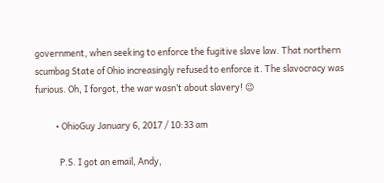government, when seeking to enforce the fugitive slave law. That northern scumbag State of Ohio increasingly refused to enforce it. The slavocracy was furious. Oh, I forgot, the war wasn’t about slavery! 😉

          • OhioGuy January 6, 2017 / 10:33 am

            P.S. I got an email, Andy,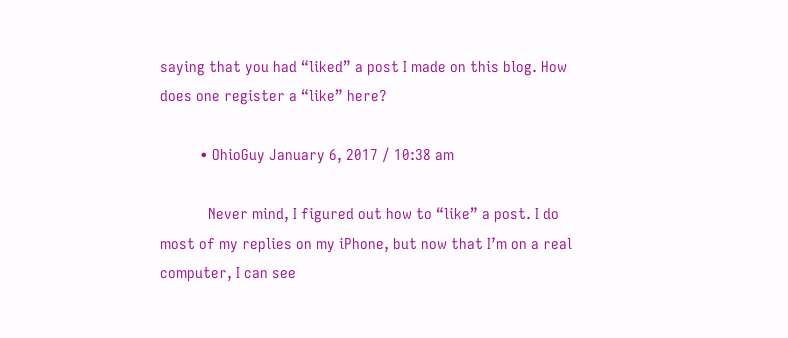saying that you had “liked” a post I made on this blog. How does one register a “like” here?

          • OhioGuy January 6, 2017 / 10:38 am

            Never mind, I figured out how to “like” a post. I do most of my replies on my iPhone, but now that I’m on a real computer, I can see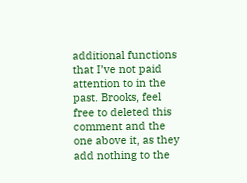additional functions that I’ve not paid attention to in the past. Brooks, feel free to deleted this comment and the one above it, as they add nothing to the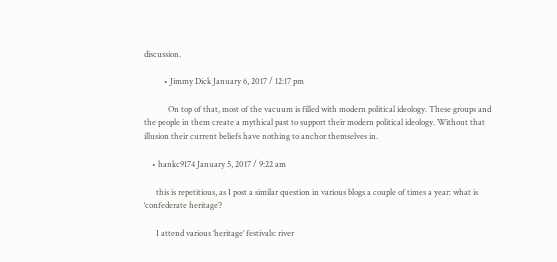discussion.

          • Jimmy Dick January 6, 2017 / 12:17 pm

            On top of that, most of the vacuum is filled with modern political ideology. These groups and the people in them create a mythical past to support their modern political ideology. Without that illusion their current beliefs have nothing to anchor themselves in.

    • hankc9174 January 5, 2017 / 9:22 am

      this is repetitious, as I post a similar question in various blogs a couple of times a year: what is ‘confederate heritage’?

      I attend various ‘heritage’ festivals: river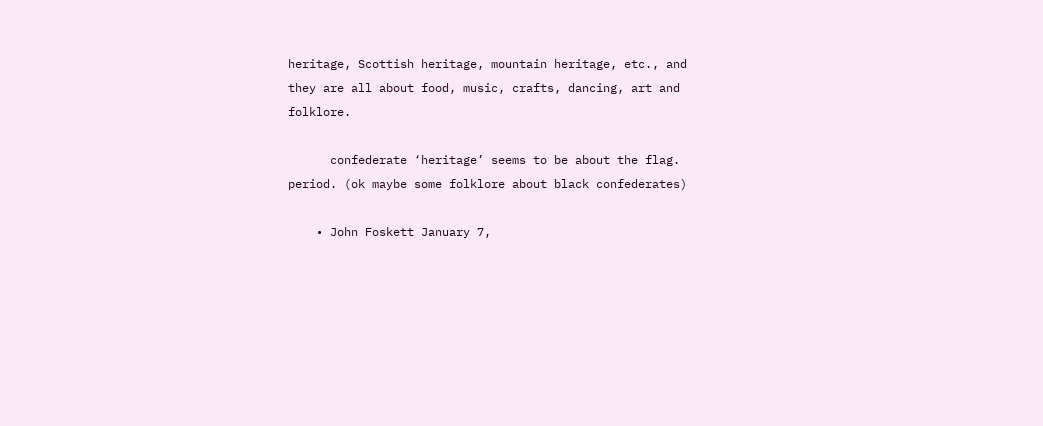heritage, Scottish heritage, mountain heritage, etc., and they are all about food, music, crafts, dancing, art and folklore.

      confederate ‘heritage’ seems to be about the flag. period. (ok maybe some folklore about black confederates)

    • John Foskett January 7,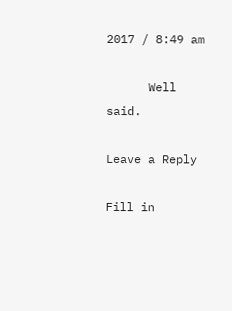2017 / 8:49 am

      Well said.

Leave a Reply

Fill in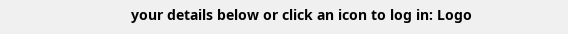your details below or click an icon to log in: Logo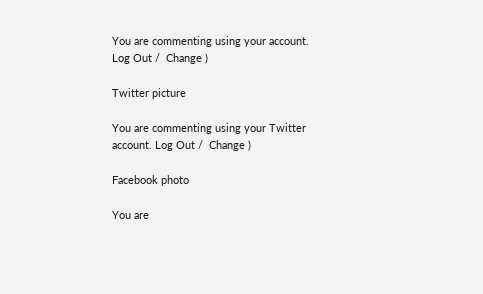You are commenting using your account. Log Out /  Change )

Twitter picture

You are commenting using your Twitter account. Log Out /  Change )

Facebook photo

You are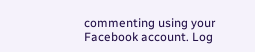commenting using your Facebook account. Log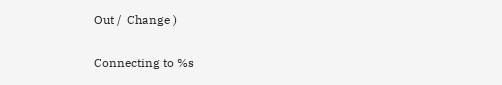Out /  Change )

Connecting to %s